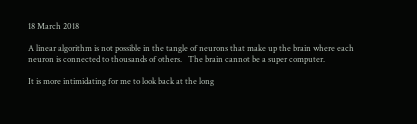18 March 2018

A linear algorithm is not possible in the tangle of neurons that make up the brain where each neuron is connected to thousands of others.   The brain cannot be a super computer.

It is more intimidating for me to look back at the long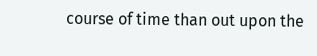course of time than out upon the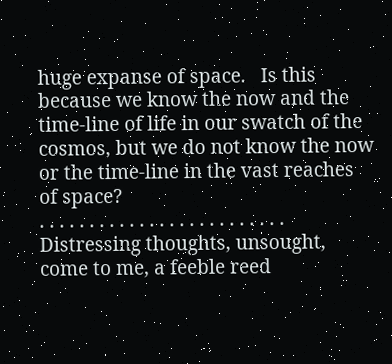huge expanse of space.   Is this because we know the now and the time-line of life in our swatch of the cosmos, but we do not know the now or the time-line in the vast reaches of space?
. . . . . . . . . . . . . . . . . . . . . . . . .
Distressing thoughts, unsought, come to me, a feeble reed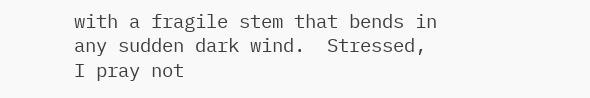with a fragile stem that bends in any sudden dark wind.  Stressed, I pray not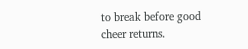to break before good cheer returns.